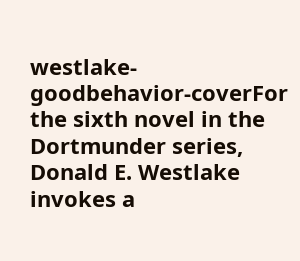westlake-goodbehavior-coverFor the sixth novel in the Dortmunder series, Donald E. Westlake invokes a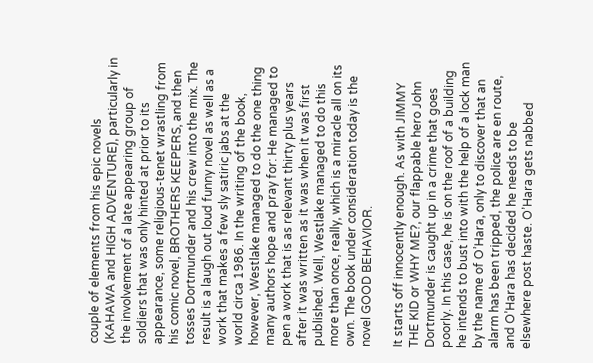couple of elements from his epic novels (KAHAWA and HIGH ADVENTURE), particularly in the involvement of a late appearing group of soldiers that was only hinted at prior to its appearance, some religious-tenet wrastling from his comic novel, BROTHERS KEEPERS, and then tosses Dortmunder and his crew into the mix. The result is a laugh out loud funny novel as well as a work that makes a few sly satiric jabs at the world circa 1986. In the writing of the book, however, Westlake managed to do the one thing many authors hope and pray for: He managed to pen a work that is as relevant thirty plus years after it was written as it was when it was first published. Well, Westlake managed to do this more than once, really, which is a miracle all on its own. The book under consideration today is the novel GOOD BEHAVIOR.

It starts off innocently enough. As with JIMMY THE KID or WHY ME?, our flappable hero John Dortmunder is caught up in a crime that goes poorly. In this case, he is on the roof of a building he intends to bust into with the help of a lock man by the name of O’Hara, only to discover that an alarm has been tripped, the police are en route, and O’Hara has decided he needs to be elsewhere post haste. O’Hara gets nabbed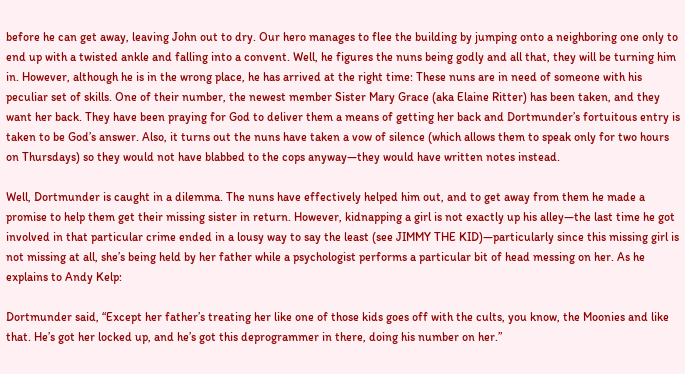before he can get away, leaving John out to dry. Our hero manages to flee the building by jumping onto a neighboring one only to end up with a twisted ankle and falling into a convent. Well, he figures the nuns being godly and all that, they will be turning him in. However, although he is in the wrong place, he has arrived at the right time: These nuns are in need of someone with his peculiar set of skills. One of their number, the newest member Sister Mary Grace (aka Elaine Ritter) has been taken, and they want her back. They have been praying for God to deliver them a means of getting her back and Dortmunder’s fortuitous entry is taken to be God’s answer. Also, it turns out the nuns have taken a vow of silence (which allows them to speak only for two hours on Thursdays) so they would not have blabbed to the cops anyway—they would have written notes instead.

Well, Dortmunder is caught in a dilemma. The nuns have effectively helped him out, and to get away from them he made a promise to help them get their missing sister in return. However, kidnapping a girl is not exactly up his alley—the last time he got involved in that particular crime ended in a lousy way to say the least (see JIMMY THE KID)—particularly since this missing girl is not missing at all, she’s being held by her father while a psychologist performs a particular bit of head messing on her. As he explains to Andy Kelp:

Dortmunder said, “Except her father’s treating her like one of those kids goes off with the cults, you know, the Moonies and like that. He’s got her locked up, and he’s got this deprogrammer in there, doing his number on her.”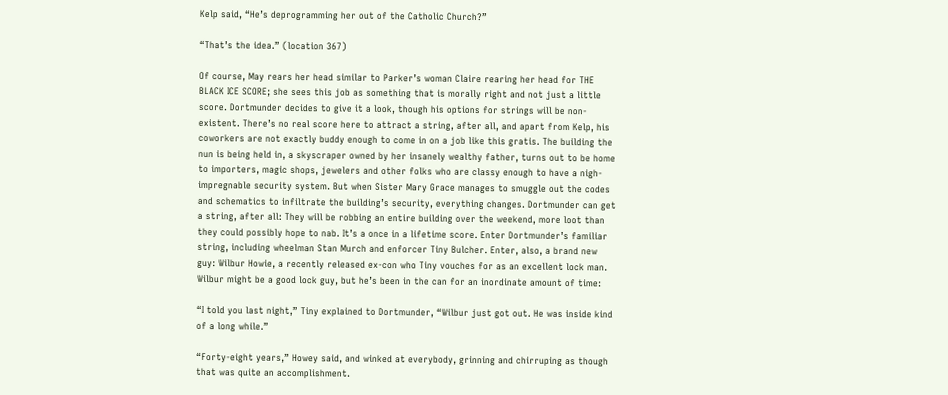Kelp said, “He’s deprogramming her out of the Catholic Church?”

“That’s the idea.” (location 367)

Of course, May rears her head similar to Parker’s woman Claire rearing her head for THE BLACK ICE SCORE; she sees this job as something that is morally right and not just a little score. Dortmunder decides to give it a look, though his options for strings will be non-existent. There’s no real score here to attract a string, after all, and apart from Kelp, his coworkers are not exactly buddy enough to come in on a job like this gratis. The building the nun is being held in, a skyscraper owned by her insanely wealthy father, turns out to be home to importers, magic shops, jewelers and other folks who are classy enough to have a nigh-impregnable security system. But when Sister Mary Grace manages to smuggle out the codes and schematics to infiltrate the building’s security, everything changes. Dortmunder can get a string, after all: They will be robbing an entire building over the weekend, more loot than they could possibly hope to nab. It’s a once in a lifetime score. Enter Dortmunder’s familiar string, including wheelman Stan Murch and enforcer Tiny Bulcher. Enter, also, a brand new guy: Wilbur Howie, a recently released ex-con who Tiny vouches for as an excellent lock man. Wilbur might be a good lock guy, but he’s been in the can for an inordinate amount of time:

“I told you last night,” Tiny explained to Dortmunder, “Wilbur just got out. He was inside kind of a long while.”

“Forty-eight years,” Howey said, and winked at everybody, grinning and chirruping as though that was quite an accomplishment.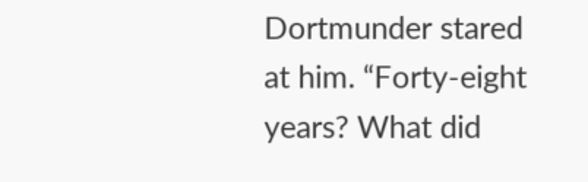Dortmunder stared at him. “Forty-eight years? What did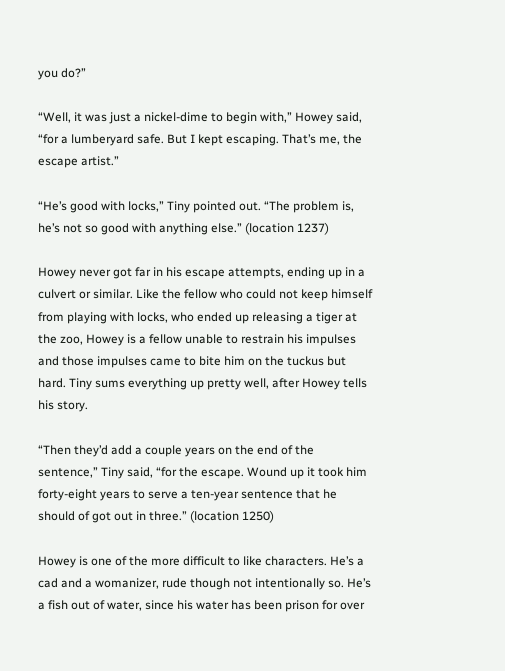you do?”

“Well, it was just a nickel-dime to begin with,” Howey said, “for a lumberyard safe. But I kept escaping. That’s me, the escape artist.”

“He’s good with locks,” Tiny pointed out. “The problem is, he’s not so good with anything else.” (location 1237)

Howey never got far in his escape attempts, ending up in a culvert or similar. Like the fellow who could not keep himself from playing with locks, who ended up releasing a tiger at the zoo, Howey is a fellow unable to restrain his impulses and those impulses came to bite him on the tuckus but hard. Tiny sums everything up pretty well, after Howey tells his story.

“Then they’d add a couple years on the end of the sentence,” Tiny said, “for the escape. Wound up it took him forty-eight years to serve a ten-year sentence that he should of got out in three.” (location 1250)

Howey is one of the more difficult to like characters. He’s a cad and a womanizer, rude though not intentionally so. He’s a fish out of water, since his water has been prison for over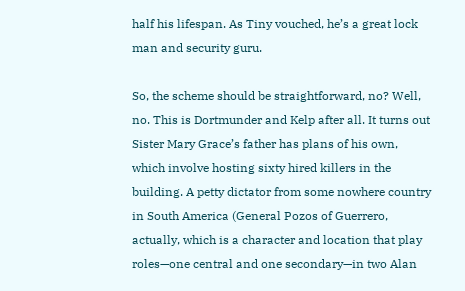half his lifespan. As Tiny vouched, he’s a great lock man and security guru.

So, the scheme should be straightforward, no? Well, no. This is Dortmunder and Kelp after all. It turns out Sister Mary Grace’s father has plans of his own, which involve hosting sixty hired killers in the building. A petty dictator from some nowhere country in South America (General Pozos of Guerrero, actually, which is a character and location that play roles—one central and one secondary—in two Alan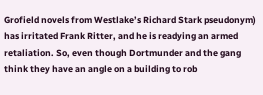Grofield novels from Westlake’s Richard Stark pseudonym) has irritated Frank Ritter, and he is readying an armed retaliation. So, even though Dortmunder and the gang think they have an angle on a building to rob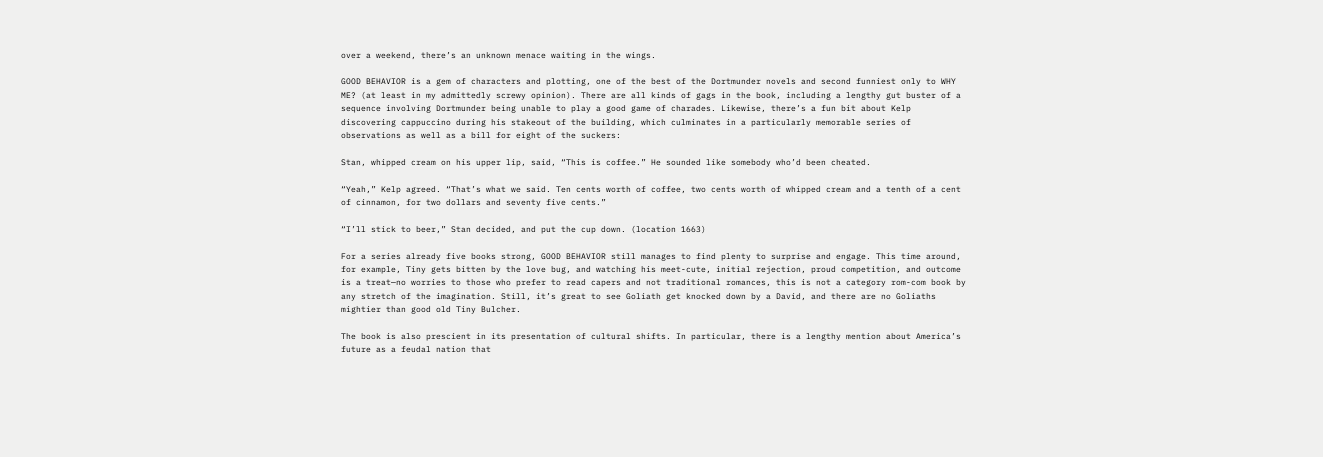over a weekend, there’s an unknown menace waiting in the wings.

GOOD BEHAVIOR is a gem of characters and plotting, one of the best of the Dortmunder novels and second funniest only to WHY ME? (at least in my admittedly screwy opinion). There are all kinds of gags in the book, including a lengthy gut buster of a sequence involving Dortmunder being unable to play a good game of charades. Likewise, there’s a fun bit about Kelp discovering cappuccino during his stakeout of the building, which culminates in a particularly memorable series of observations as well as a bill for eight of the suckers:

Stan, whipped cream on his upper lip, said, “This is coffee.” He sounded like somebody who’d been cheated.

“Yeah,” Kelp agreed. “That’s what we said. Ten cents worth of coffee, two cents worth of whipped cream and a tenth of a cent of cinnamon, for two dollars and seventy five cents.”

“I’ll stick to beer,” Stan decided, and put the cup down. (location 1663)

For a series already five books strong, GOOD BEHAVIOR still manages to find plenty to surprise and engage. This time around, for example, Tiny gets bitten by the love bug, and watching his meet-cute, initial rejection, proud competition, and outcome is a treat—no worries to those who prefer to read capers and not traditional romances, this is not a category rom-com book by any stretch of the imagination. Still, it’s great to see Goliath get knocked down by a David, and there are no Goliaths mightier than good old Tiny Bulcher.

The book is also prescient in its presentation of cultural shifts. In particular, there is a lengthy mention about America’s future as a feudal nation that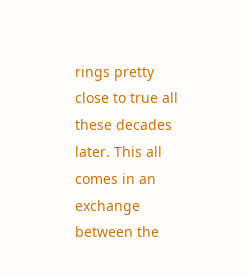rings pretty close to true all these decades later. This all comes in an exchange between the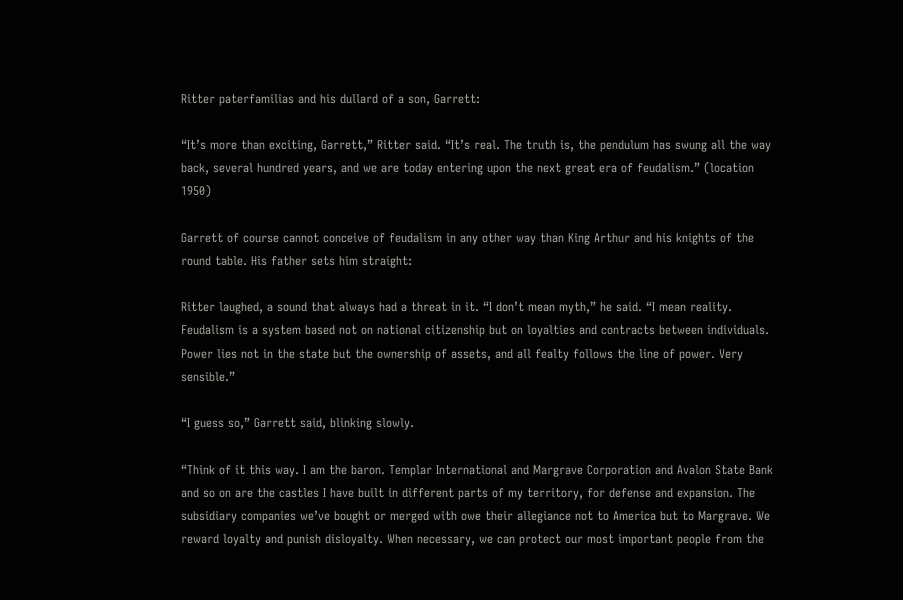Ritter paterfamilias and his dullard of a son, Garrett:

“It’s more than exciting, Garrett,” Ritter said. “It’s real. The truth is, the pendulum has swung all the way back, several hundred years, and we are today entering upon the next great era of feudalism.” (location 1950)

Garrett of course cannot conceive of feudalism in any other way than King Arthur and his knights of the round table. His father sets him straight:

Ritter laughed, a sound that always had a threat in it. “I don’t mean myth,” he said. “I mean reality. Feudalism is a system based not on national citizenship but on loyalties and contracts between individuals. Power lies not in the state but the ownership of assets, and all fealty follows the line of power. Very sensible.”

“I guess so,” Garrett said, blinking slowly.

“Think of it this way. I am the baron. Templar International and Margrave Corporation and Avalon State Bank and so on are the castles I have built in different parts of my territory, for defense and expansion. The subsidiary companies we’ve bought or merged with owe their allegiance not to America but to Margrave. We reward loyalty and punish disloyalty. When necessary, we can protect our most important people from the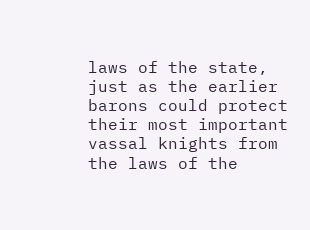laws of the state, just as the earlier barons could protect their most important vassal knights from the laws of the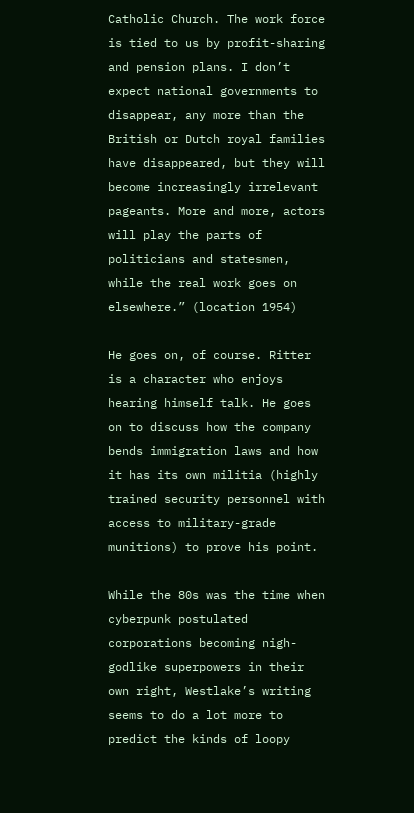Catholic Church. The work force is tied to us by profit-sharing and pension plans. I don’t expect national governments to disappear, any more than the British or Dutch royal families have disappeared, but they will become increasingly irrelevant pageants. More and more, actors will play the parts of politicians and statesmen, while the real work goes on elsewhere.” (location 1954)

He goes on, of course. Ritter is a character who enjoys hearing himself talk. He goes on to discuss how the company bends immigration laws and how it has its own militia (highly trained security personnel with access to military-grade munitions) to prove his point.

While the 80s was the time when cyberpunk postulated corporations becoming nigh-godlike superpowers in their own right, Westlake’s writing seems to do a lot more to predict the kinds of loopy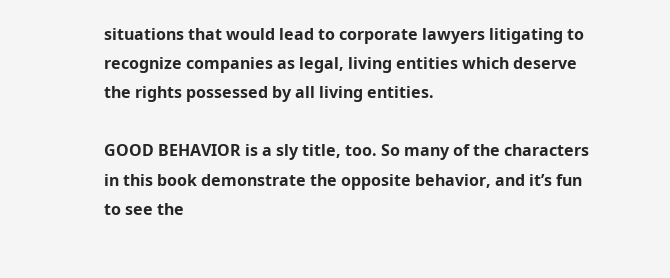situations that would lead to corporate lawyers litigating to recognize companies as legal, living entities which deserve the rights possessed by all living entities.

GOOD BEHAVIOR is a sly title, too. So many of the characters in this book demonstrate the opposite behavior, and it’s fun to see the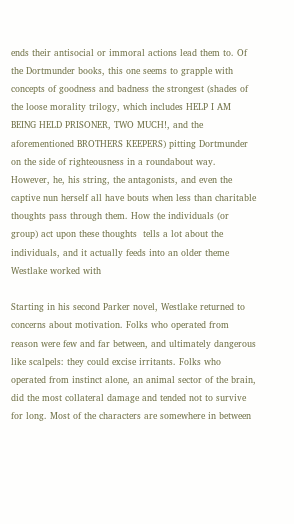ends their antisocial or immoral actions lead them to. Of the Dortmunder books, this one seems to grapple with concepts of goodness and badness the strongest (shades of the loose morality trilogy, which includes HELP I AM BEING HELD PRISONER, TWO MUCH!, and the aforementioned BROTHERS KEEPERS) pitting Dortmunder on the side of righteousness in a roundabout way. However, he, his string, the antagonists, and even the captive nun herself all have bouts when less than charitable thoughts pass through them. How the individuals (or group) act upon these thoughts  tells a lot about the individuals, and it actually feeds into an older theme Westlake worked with

Starting in his second Parker novel, Westlake returned to concerns about motivation. Folks who operated from reason were few and far between, and ultimately dangerous like scalpels: they could excise irritants. Folks who operated from instinct alone, an animal sector of the brain, did the most collateral damage and tended not to survive for long. Most of the characters are somewhere in between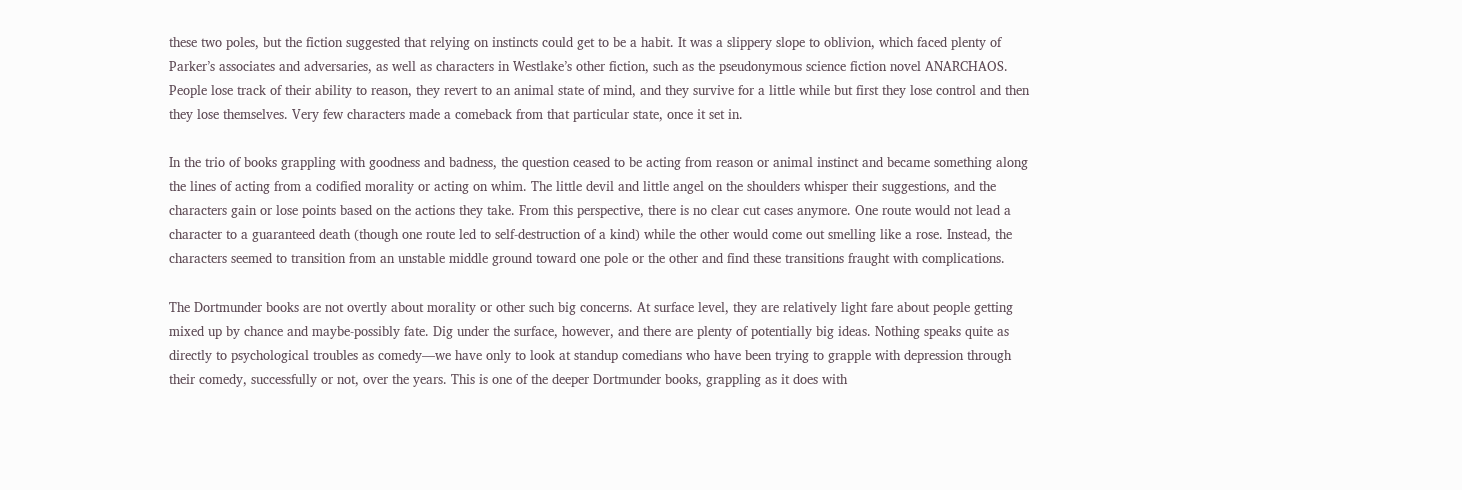these two poles, but the fiction suggested that relying on instincts could get to be a habit. It was a slippery slope to oblivion, which faced plenty of Parker’s associates and adversaries, as well as characters in Westlake’s other fiction, such as the pseudonymous science fiction novel ANARCHAOS. People lose track of their ability to reason, they revert to an animal state of mind, and they survive for a little while but first they lose control and then they lose themselves. Very few characters made a comeback from that particular state, once it set in.

In the trio of books grappling with goodness and badness, the question ceased to be acting from reason or animal instinct and became something along the lines of acting from a codified morality or acting on whim. The little devil and little angel on the shoulders whisper their suggestions, and the characters gain or lose points based on the actions they take. From this perspective, there is no clear cut cases anymore. One route would not lead a character to a guaranteed death (though one route led to self-destruction of a kind) while the other would come out smelling like a rose. Instead, the characters seemed to transition from an unstable middle ground toward one pole or the other and find these transitions fraught with complications.

The Dortmunder books are not overtly about morality or other such big concerns. At surface level, they are relatively light fare about people getting mixed up by chance and maybe-possibly fate. Dig under the surface, however, and there are plenty of potentially big ideas. Nothing speaks quite as directly to psychological troubles as comedy—we have only to look at standup comedians who have been trying to grapple with depression through their comedy, successfully or not, over the years. This is one of the deeper Dortmunder books, grappling as it does with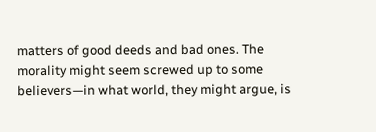matters of good deeds and bad ones. The morality might seem screwed up to some believers—in what world, they might argue, is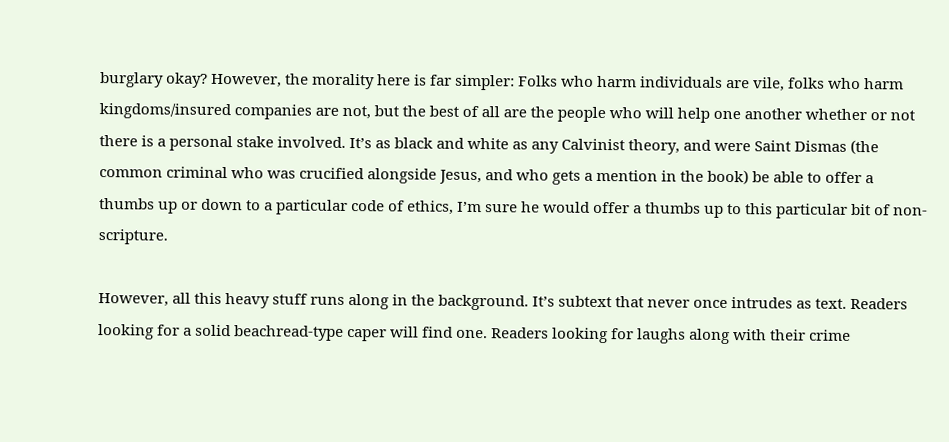burglary okay? However, the morality here is far simpler: Folks who harm individuals are vile, folks who harm kingdoms/insured companies are not, but the best of all are the people who will help one another whether or not there is a personal stake involved. It’s as black and white as any Calvinist theory, and were Saint Dismas (the common criminal who was crucified alongside Jesus, and who gets a mention in the book) be able to offer a thumbs up or down to a particular code of ethics, I’m sure he would offer a thumbs up to this particular bit of non-scripture.

However, all this heavy stuff runs along in the background. It’s subtext that never once intrudes as text. Readers looking for a solid beachread-type caper will find one. Readers looking for laughs along with their crime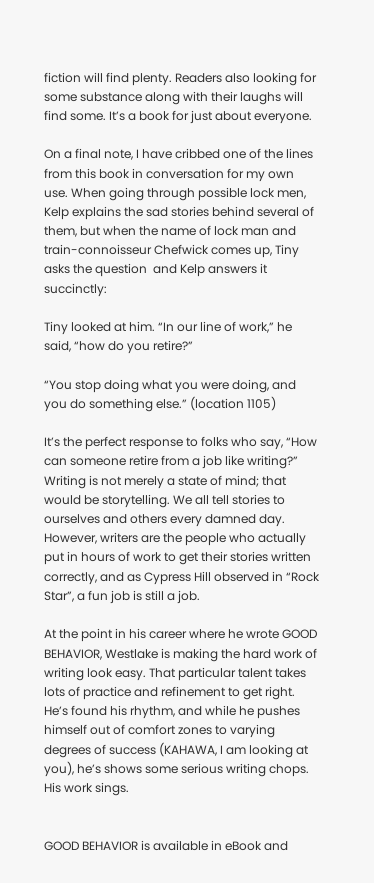fiction will find plenty. Readers also looking for some substance along with their laughs will find some. It’s a book for just about everyone.

On a final note, I have cribbed one of the lines from this book in conversation for my own use. When going through possible lock men, Kelp explains the sad stories behind several of them, but when the name of lock man and train-connoisseur Chefwick comes up, Tiny asks the question  and Kelp answers it succinctly:

Tiny looked at him. “In our line of work,” he said, “how do you retire?”

“You stop doing what you were doing, and you do something else.” (location 1105)

It’s the perfect response to folks who say, “How can someone retire from a job like writing?” Writing is not merely a state of mind; that would be storytelling. We all tell stories to ourselves and others every damned day. However, writers are the people who actually put in hours of work to get their stories written correctly, and as Cypress Hill observed in “Rock Star”, a fun job is still a job.

At the point in his career where he wrote GOOD BEHAVIOR, Westlake is making the hard work of writing look easy. That particular talent takes lots of practice and refinement to get right. He’s found his rhythm, and while he pushes himself out of comfort zones to varying degrees of success (KAHAWA, I am looking at you), he’s shows some serious writing chops. His work sings.


GOOD BEHAVIOR is available in eBook and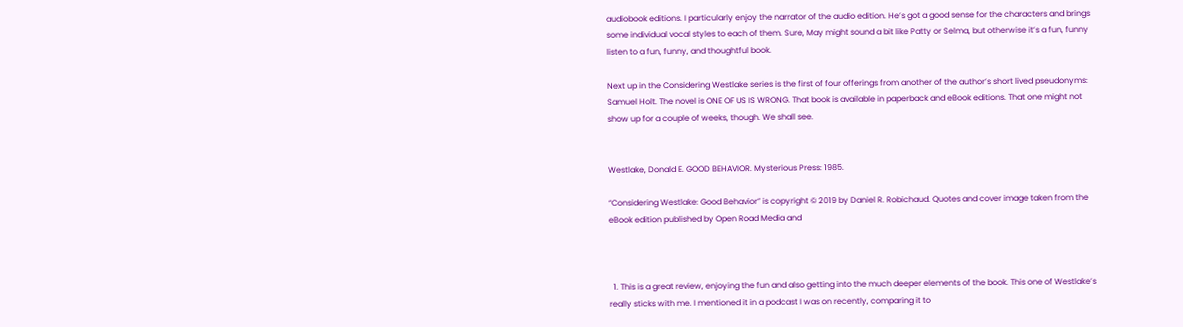audiobook editions. I particularly enjoy the narrator of the audio edition. He’s got a good sense for the characters and brings some individual vocal styles to each of them. Sure, May might sound a bit like Patty or Selma, but otherwise it’s a fun, funny listen to a fun, funny, and thoughtful book.

Next up in the Considering Westlake series is the first of four offerings from another of the author’s short lived pseudonyms: Samuel Holt. The novel is ONE OF US IS WRONG. That book is available in paperback and eBook editions. That one might not show up for a couple of weeks, though. We shall see.


Westlake, Donald E. GOOD BEHAVIOR. Mysterious Press: 1985.

“Considering Westlake: Good Behavior” is copyright © 2019 by Daniel R. Robichaud. Quotes and cover image taken from the eBook edition published by Open Road Media and



  1. This is a great review, enjoying the fun and also getting into the much deeper elements of the book. This one of Westlake’s really sticks with me. I mentioned it in a podcast I was on recently, comparing it to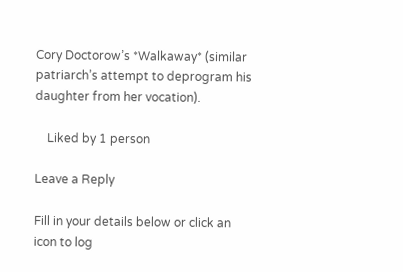Cory Doctorow’s *Walkaway* (similar patriarch’s attempt to deprogram his daughter from her vocation).

    Liked by 1 person

Leave a Reply

Fill in your details below or click an icon to log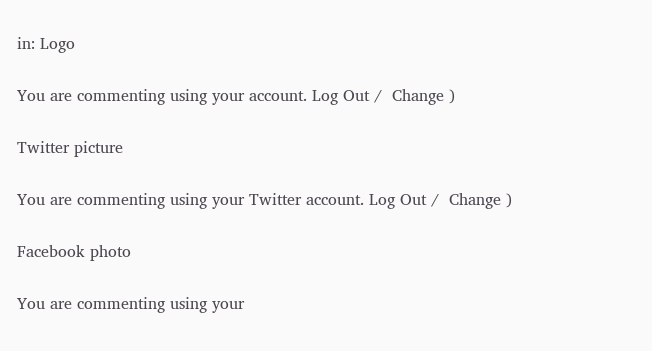in: Logo

You are commenting using your account. Log Out /  Change )

Twitter picture

You are commenting using your Twitter account. Log Out /  Change )

Facebook photo

You are commenting using your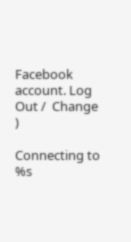Facebook account. Log Out /  Change )

Connecting to %s